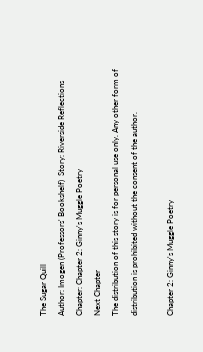The Sugar Quill
Author: Imogen (Professors' Bookshelf)  Story: Riverside Reflections  Chapter: Chapter 2: Ginny's Muggle Poetry
Next Chapter
The distribution of this story is for personal use only. Any other form of distribution is prohibited without the consent of the author.

Chapter 2: Ginny's Muggle Poetry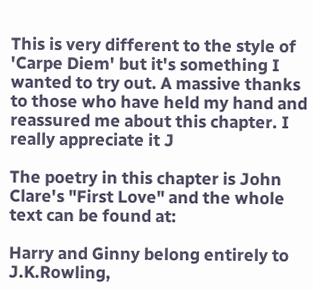This is very different to the style of 'Carpe Diem' but it's something I wanted to try out. A massive thanks to those who have held my hand and reassured me about this chapter. I really appreciate it J

The poetry in this chapter is John Clare's "First Love" and the whole text can be found at:

Harry and Ginny belong entirely to J.K.Rowling,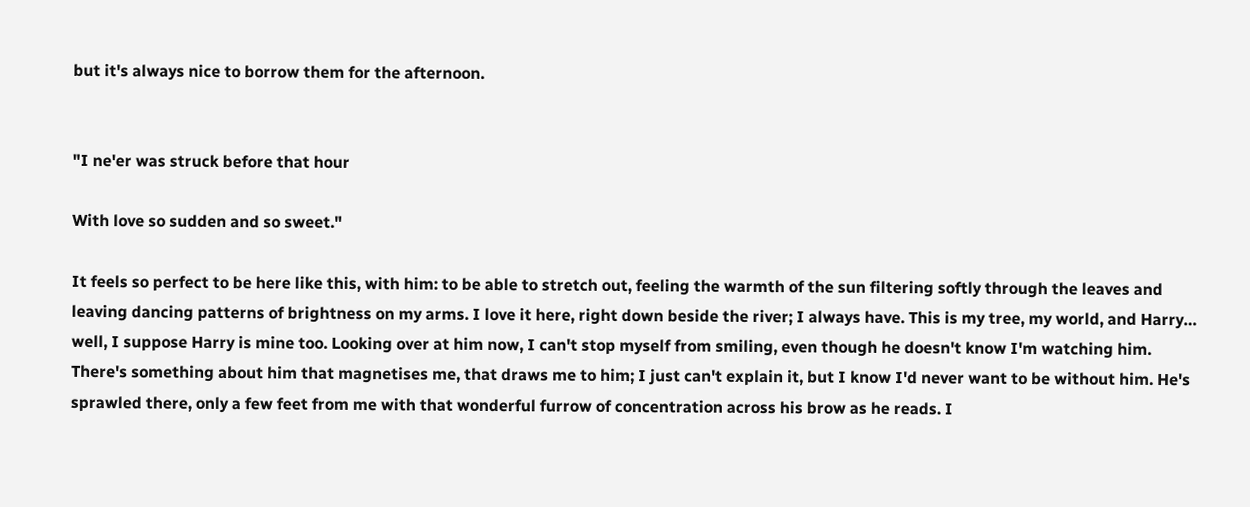but it's always nice to borrow them for the afternoon.


"I ne'er was struck before that hour

With love so sudden and so sweet."

It feels so perfect to be here like this, with him: to be able to stretch out, feeling the warmth of the sun filtering softly through the leaves and leaving dancing patterns of brightness on my arms. I love it here, right down beside the river; I always have. This is my tree, my world, and Harry… well, I suppose Harry is mine too. Looking over at him now, I can't stop myself from smiling, even though he doesn't know I'm watching him. There's something about him that magnetises me, that draws me to him; I just can't explain it, but I know I'd never want to be without him. He's sprawled there, only a few feet from me with that wonderful furrow of concentration across his brow as he reads. I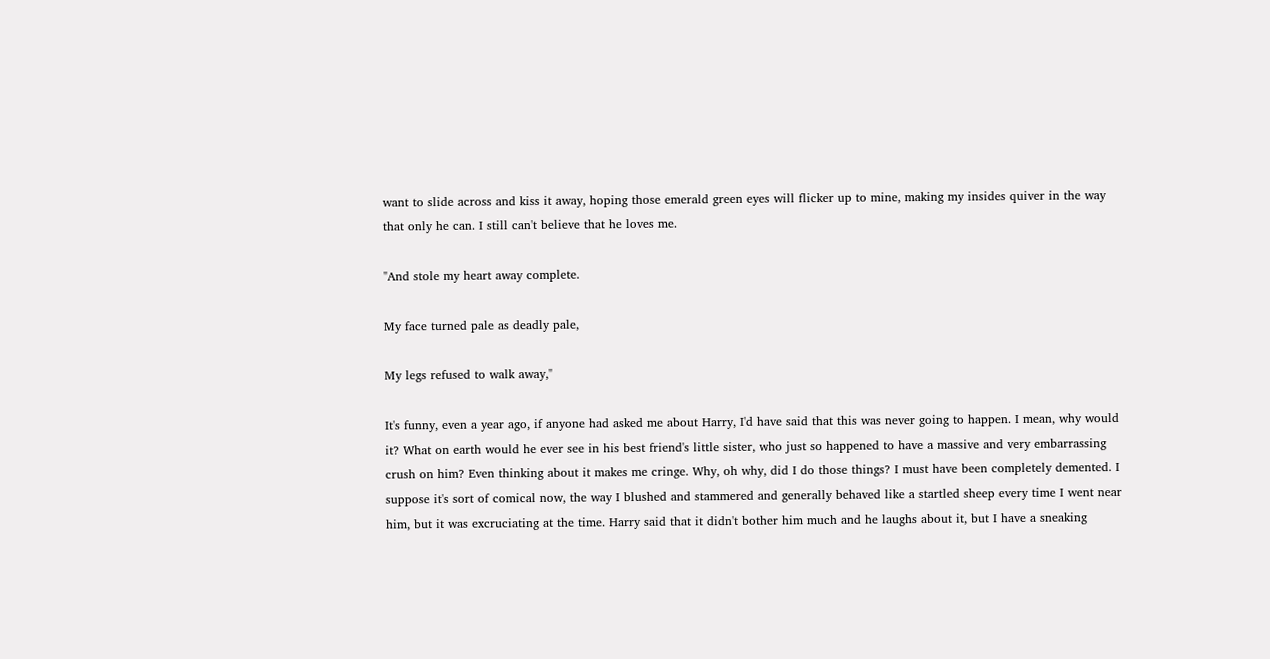want to slide across and kiss it away, hoping those emerald green eyes will flicker up to mine, making my insides quiver in the way that only he can. I still can't believe that he loves me.

"And stole my heart away complete.

My face turned pale as deadly pale,

My legs refused to walk away,"

It's funny, even a year ago, if anyone had asked me about Harry, I'd have said that this was never going to happen. I mean, why would it? What on earth would he ever see in his best friend's little sister, who just so happened to have a massive and very embarrassing crush on him? Even thinking about it makes me cringe. Why, oh why, did I do those things? I must have been completely demented. I suppose it's sort of comical now, the way I blushed and stammered and generally behaved like a startled sheep every time I went near him, but it was excruciating at the time. Harry said that it didn't bother him much and he laughs about it, but I have a sneaking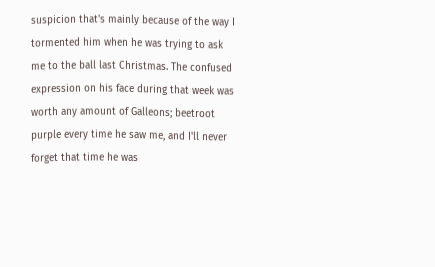suspicion that's mainly because of the way I tormented him when he was trying to ask me to the ball last Christmas. The confused expression on his face during that week was worth any amount of Galleons; beetroot purple every time he saw me, and I'll never forget that time he was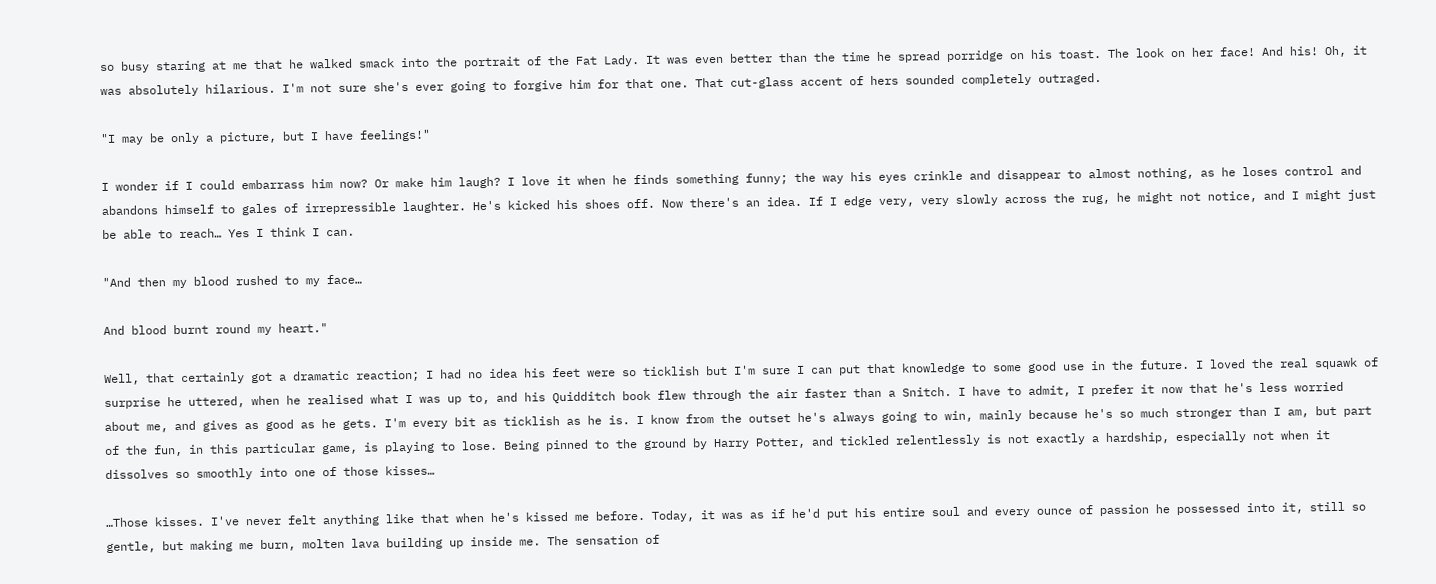so busy staring at me that he walked smack into the portrait of the Fat Lady. It was even better than the time he spread porridge on his toast. The look on her face! And his! Oh, it was absolutely hilarious. I'm not sure she's ever going to forgive him for that one. That cut-glass accent of hers sounded completely outraged.

"I may be only a picture, but I have feelings!"

I wonder if I could embarrass him now? Or make him laugh? I love it when he finds something funny; the way his eyes crinkle and disappear to almost nothing, as he loses control and abandons himself to gales of irrepressible laughter. He's kicked his shoes off. Now there's an idea. If I edge very, very slowly across the rug, he might not notice, and I might just be able to reach… Yes I think I can.

"And then my blood rushed to my face…

And blood burnt round my heart."

Well, that certainly got a dramatic reaction; I had no idea his feet were so ticklish but I'm sure I can put that knowledge to some good use in the future. I loved the real squawk of surprise he uttered, when he realised what I was up to, and his Quidditch book flew through the air faster than a Snitch. I have to admit, I prefer it now that he's less worried about me, and gives as good as he gets. I'm every bit as ticklish as he is. I know from the outset he's always going to win, mainly because he's so much stronger than I am, but part of the fun, in this particular game, is playing to lose. Being pinned to the ground by Harry Potter, and tickled relentlessly is not exactly a hardship, especially not when it dissolves so smoothly into one of those kisses…

…Those kisses. I've never felt anything like that when he's kissed me before. Today, it was as if he'd put his entire soul and every ounce of passion he possessed into it, still so gentle, but making me burn, molten lava building up inside me. The sensation of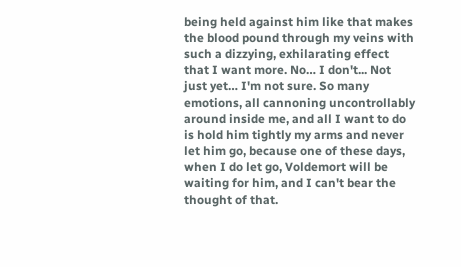being held against him like that makes the blood pound through my veins with such a dizzying, exhilarating effect that I want more. No… I don't... Not just yet… I'm not sure. So many emotions, all cannoning uncontrollably around inside me, and all I want to do is hold him tightly my arms and never let him go, because one of these days, when I do let go, Voldemort will be waiting for him, and I can't bear the thought of that.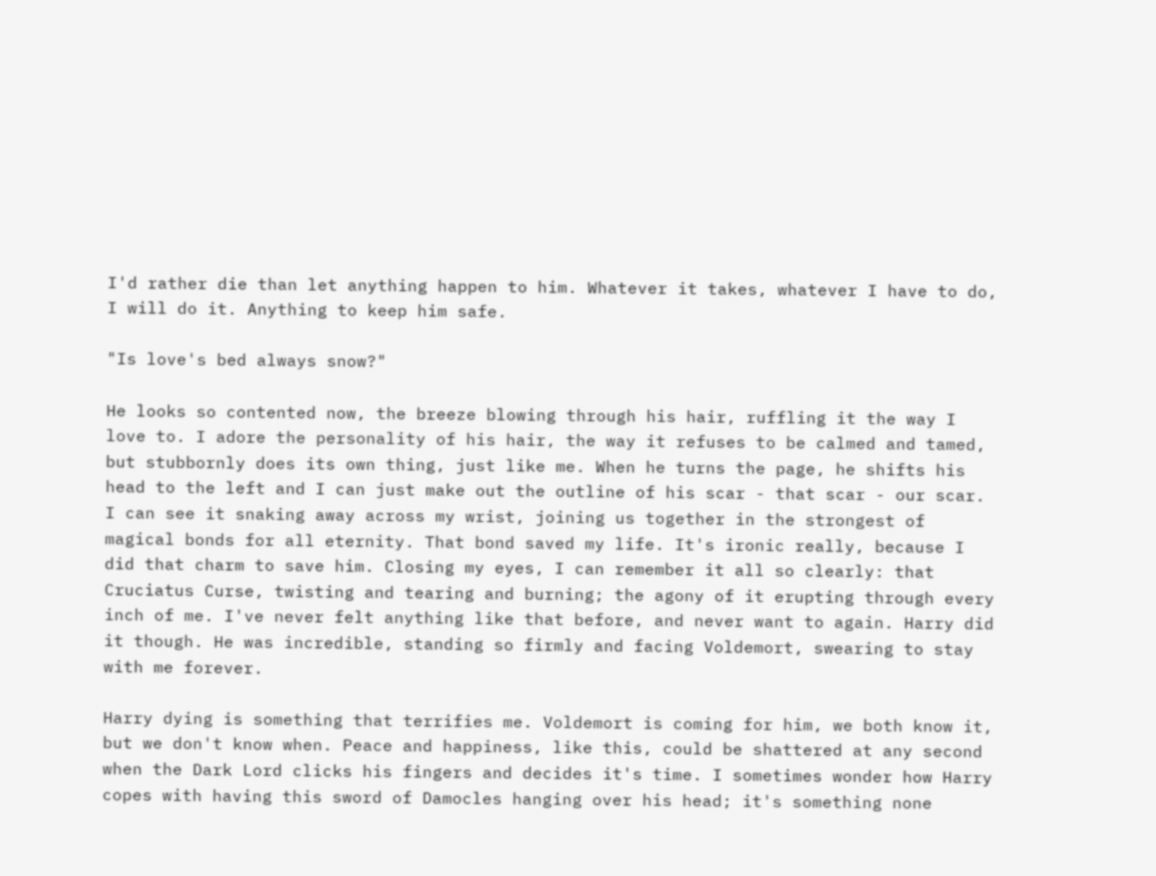I'd rather die than let anything happen to him. Whatever it takes, whatever I have to do, I will do it. Anything to keep him safe.

"Is love's bed always snow?"

He looks so contented now, the breeze blowing through his hair, ruffling it the way I love to. I adore the personality of his hair, the way it refuses to be calmed and tamed, but stubbornly does its own thing, just like me. When he turns the page, he shifts his head to the left and I can just make out the outline of his scar - that scar - our scar. I can see it snaking away across my wrist, joining us together in the strongest of magical bonds for all eternity. That bond saved my life. It's ironic really, because I did that charm to save him. Closing my eyes, I can remember it all so clearly: that Cruciatus Curse, twisting and tearing and burning; the agony of it erupting through every inch of me. I've never felt anything like that before, and never want to again. Harry did it though. He was incredible, standing so firmly and facing Voldemort, swearing to stay with me forever.

Harry dying is something that terrifies me. Voldemort is coming for him, we both know it, but we don't know when. Peace and happiness, like this, could be shattered at any second when the Dark Lord clicks his fingers and decides it's time. I sometimes wonder how Harry copes with having this sword of Damocles hanging over his head; it's something none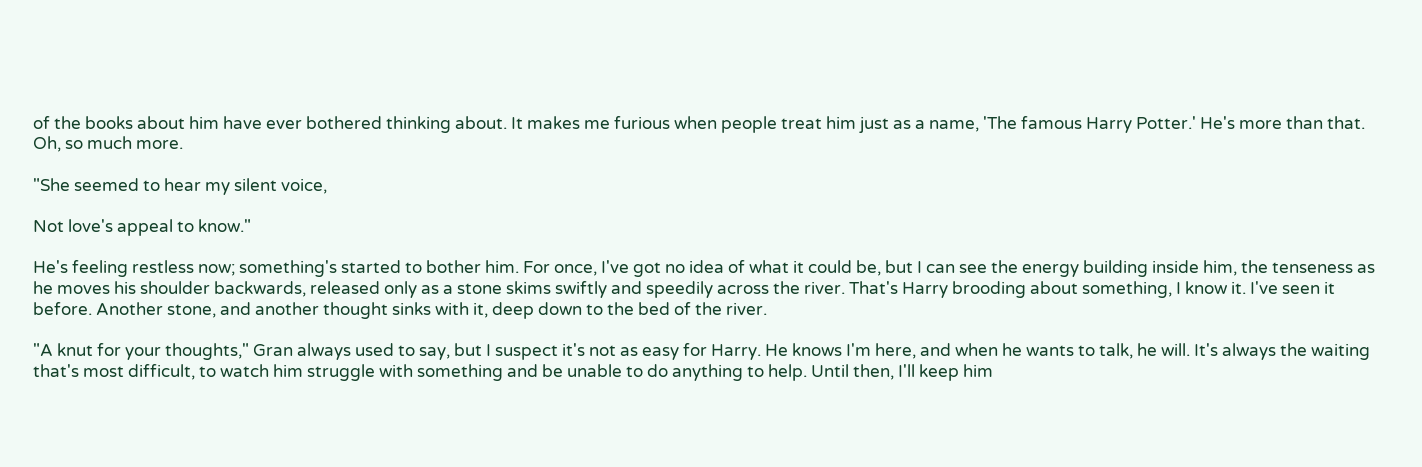of the books about him have ever bothered thinking about. It makes me furious when people treat him just as a name, 'The famous Harry Potter.' He's more than that. Oh, so much more.

"She seemed to hear my silent voice,

Not love's appeal to know."

He's feeling restless now; something's started to bother him. For once, I've got no idea of what it could be, but I can see the energy building inside him, the tenseness as he moves his shoulder backwards, released only as a stone skims swiftly and speedily across the river. That's Harry brooding about something, I know it. I've seen it before. Another stone, and another thought sinks with it, deep down to the bed of the river.

"A knut for your thoughts," Gran always used to say, but I suspect it's not as easy for Harry. He knows I'm here, and when he wants to talk, he will. It's always the waiting that's most difficult, to watch him struggle with something and be unable to do anything to help. Until then, I'll keep him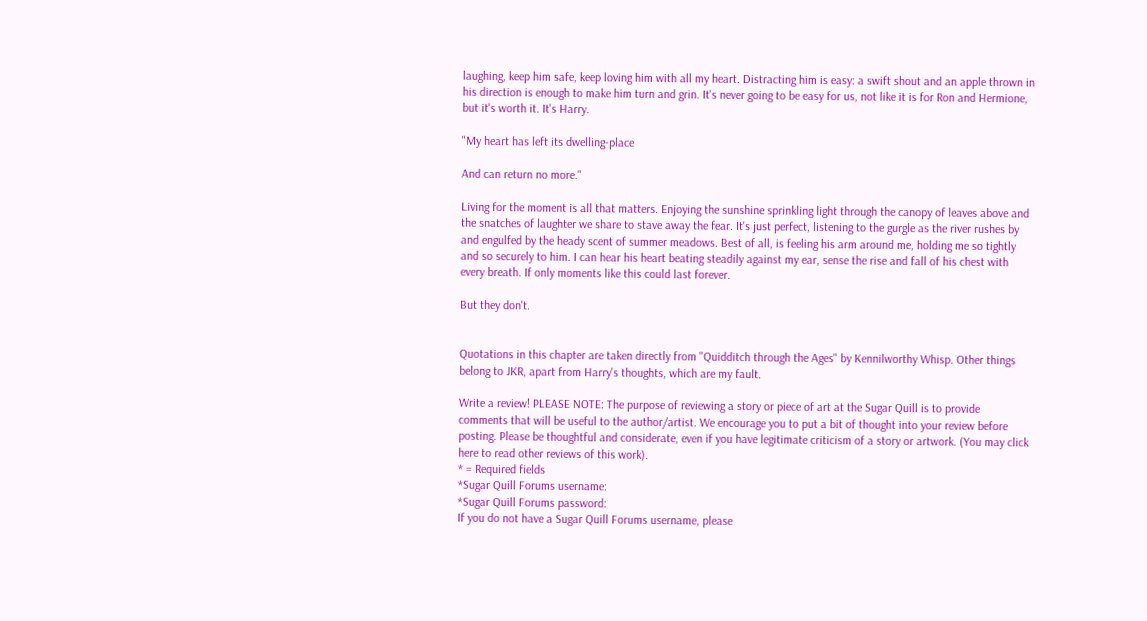laughing, keep him safe, keep loving him with all my heart. Distracting him is easy: a swift shout and an apple thrown in his direction is enough to make him turn and grin. It's never going to be easy for us, not like it is for Ron and Hermione, but it's worth it. It's Harry.

"My heart has left its dwelling-place

And can return no more."

Living for the moment is all that matters. Enjoying the sunshine sprinkling light through the canopy of leaves above and the snatches of laughter we share to stave away the fear. It's just perfect, listening to the gurgle as the river rushes by and engulfed by the heady scent of summer meadows. Best of all, is feeling his arm around me, holding me so tightly and so securely to him. I can hear his heart beating steadily against my ear, sense the rise and fall of his chest with every breath. If only moments like this could last forever.

But they don't.


Quotations in this chapter are taken directly from "Quidditch through the Ages" by Kennilworthy Whisp. Other things belong to JKR, apart from Harry's thoughts, which are my fault.

Write a review! PLEASE NOTE: The purpose of reviewing a story or piece of art at the Sugar Quill is to provide comments that will be useful to the author/artist. We encourage you to put a bit of thought into your review before posting. Please be thoughtful and considerate, even if you have legitimate criticism of a story or artwork. (You may click here to read other reviews of this work).
* = Required fields
*Sugar Quill Forums username:
*Sugar Quill Forums password:
If you do not have a Sugar Quill Forums username, please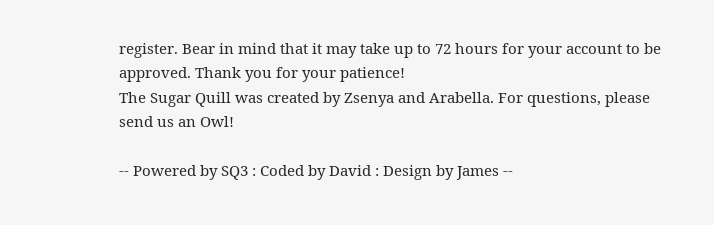register. Bear in mind that it may take up to 72 hours for your account to be approved. Thank you for your patience!
The Sugar Quill was created by Zsenya and Arabella. For questions, please send us an Owl!

-- Powered by SQ3 : Coded by David : Design by James --